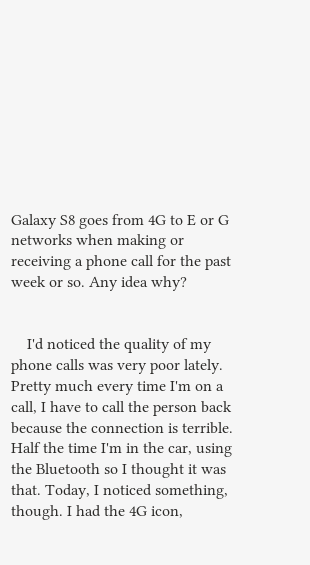Galaxy S8 goes from 4G to E or G networks when making or receiving a phone call for the past week or so. Any idea why?


    I'd noticed the quality of my phone calls was very poor lately. Pretty much every time I'm on a call, I have to call the person back because the connection is terrible. Half the time I'm in the car, using the Bluetooth so I thought it was that. Today, I noticed something, though. I had the 4G icon,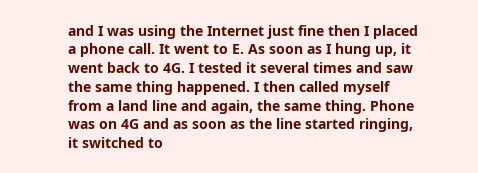and I was using the Internet just fine then I placed a phone call. It went to E. As soon as I hung up, it went back to 4G. I tested it several times and saw the same thing happened. I then called myself from a land line and again, the same thing. Phone was on 4G and as soon as the line started ringing, it switched to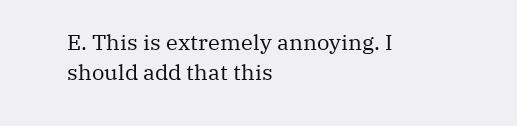E. This is extremely annoying. I should add that this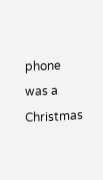phone was a Christmas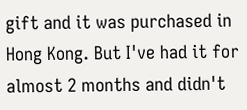gift and it was purchased in Hong Kong. But I've had it for almost 2 months and didn't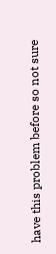have this problem before so not sure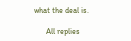what the deal is.

      All replies